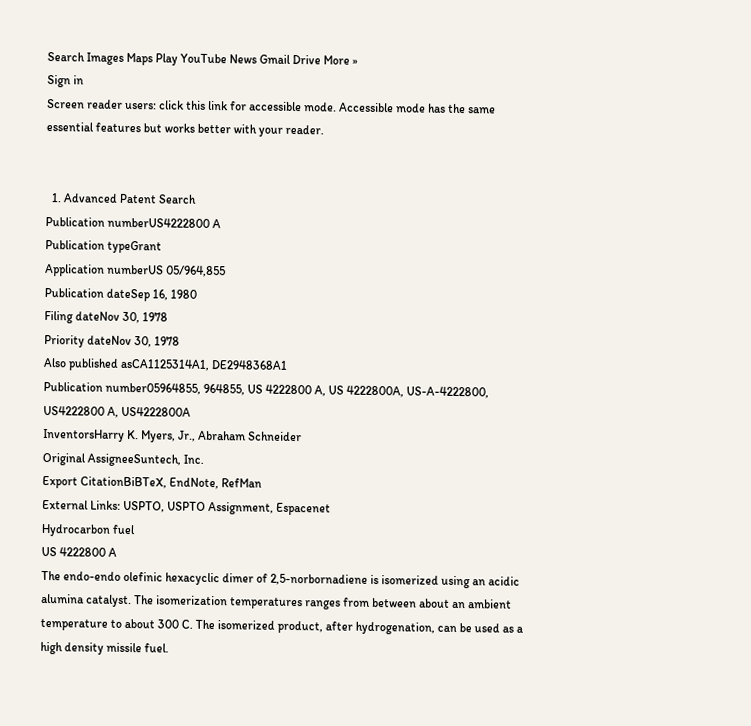Search Images Maps Play YouTube News Gmail Drive More »
Sign in
Screen reader users: click this link for accessible mode. Accessible mode has the same essential features but works better with your reader.


  1. Advanced Patent Search
Publication numberUS4222800 A
Publication typeGrant
Application numberUS 05/964,855
Publication dateSep 16, 1980
Filing dateNov 30, 1978
Priority dateNov 30, 1978
Also published asCA1125314A1, DE2948368A1
Publication number05964855, 964855, US 4222800 A, US 4222800A, US-A-4222800, US4222800 A, US4222800A
InventorsHarry K. Myers, Jr., Abraham Schneider
Original AssigneeSuntech, Inc.
Export CitationBiBTeX, EndNote, RefMan
External Links: USPTO, USPTO Assignment, Espacenet
Hydrocarbon fuel
US 4222800 A
The endo-endo olefinic hexacyclic dimer of 2,5-norbornadiene is isomerized using an acidic alumina catalyst. The isomerization temperatures ranges from between about an ambient temperature to about 300 C. The isomerized product, after hydrogenation, can be used as a high density missile fuel.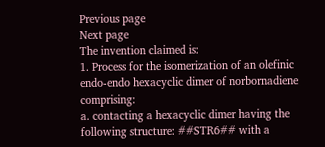Previous page
Next page
The invention claimed is:
1. Process for the isomerization of an olefinic endo-endo hexacyclic dimer of norbornadiene comprising:
a. contacting a hexacyclic dimer having the following structure: ##STR6## with a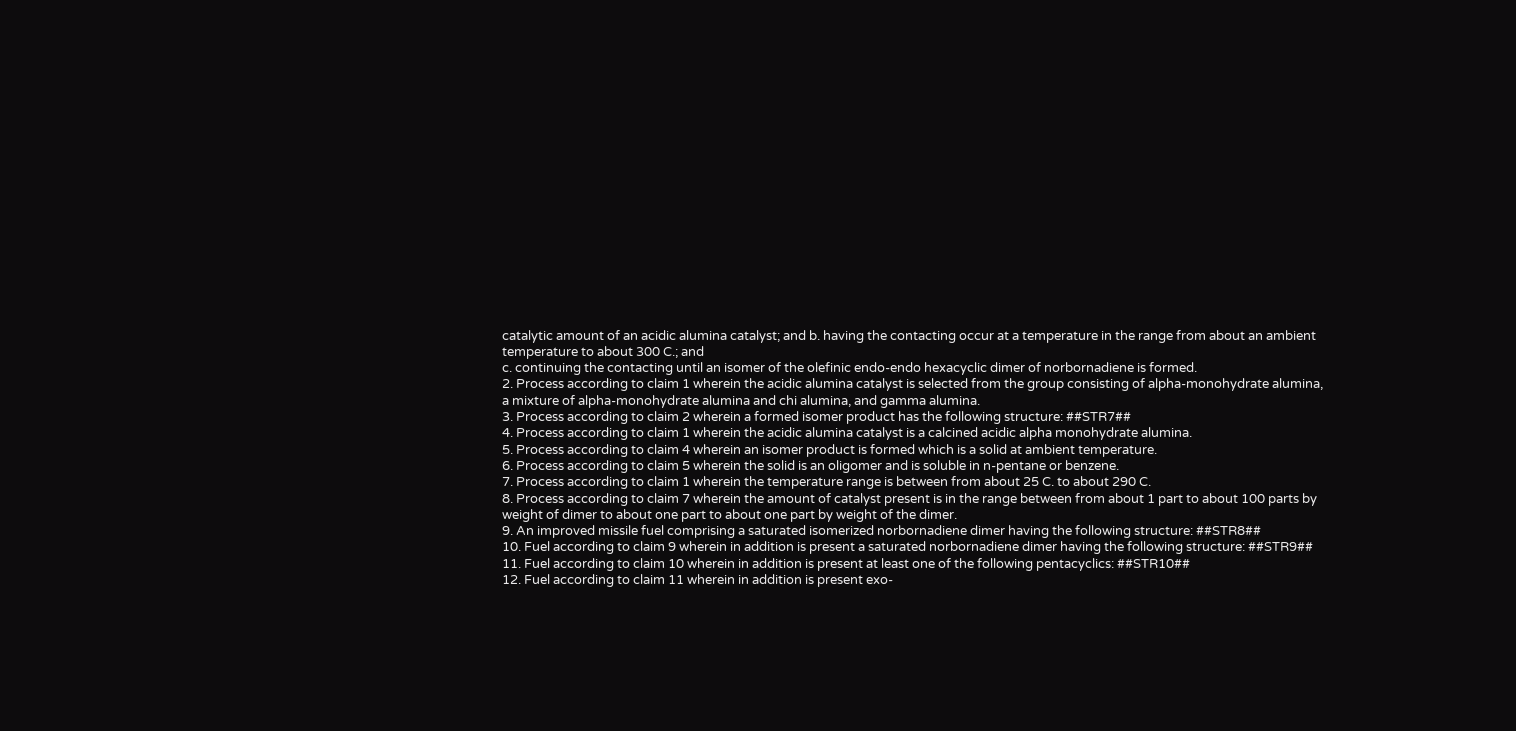catalytic amount of an acidic alumina catalyst; and b. having the contacting occur at a temperature in the range from about an ambient temperature to about 300 C.; and
c. continuing the contacting until an isomer of the olefinic endo-endo hexacyclic dimer of norbornadiene is formed.
2. Process according to claim 1 wherein the acidic alumina catalyst is selected from the group consisting of alpha-monohydrate alumina, a mixture of alpha-monohydrate alumina and chi alumina, and gamma alumina.
3. Process according to claim 2 wherein a formed isomer product has the following structure: ##STR7##
4. Process according to claim 1 wherein the acidic alumina catalyst is a calcined acidic alpha monohydrate alumina.
5. Process according to claim 4 wherein an isomer product is formed which is a solid at ambient temperature.
6. Process according to claim 5 wherein the solid is an oligomer and is soluble in n-pentane or benzene.
7. Process according to claim 1 wherein the temperature range is between from about 25 C. to about 290 C.
8. Process according to claim 7 wherein the amount of catalyst present is in the range between from about 1 part to about 100 parts by weight of dimer to about one part to about one part by weight of the dimer.
9. An improved missile fuel comprising a saturated isomerized norbornadiene dimer having the following structure: ##STR8##
10. Fuel according to claim 9 wherein in addition is present a saturated norbornadiene dimer having the following structure: ##STR9##
11. Fuel according to claim 10 wherein in addition is present at least one of the following pentacyclics: ##STR10##
12. Fuel according to claim 11 wherein in addition is present exo-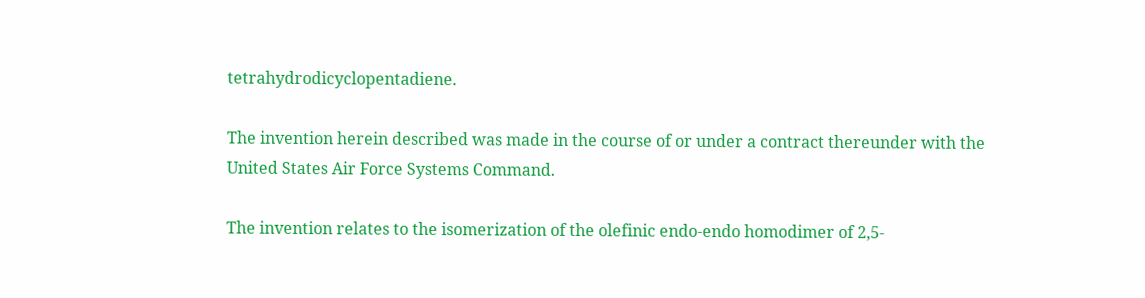tetrahydrodicyclopentadiene.

The invention herein described was made in the course of or under a contract thereunder with the United States Air Force Systems Command.

The invention relates to the isomerization of the olefinic endo-endo homodimer of 2,5-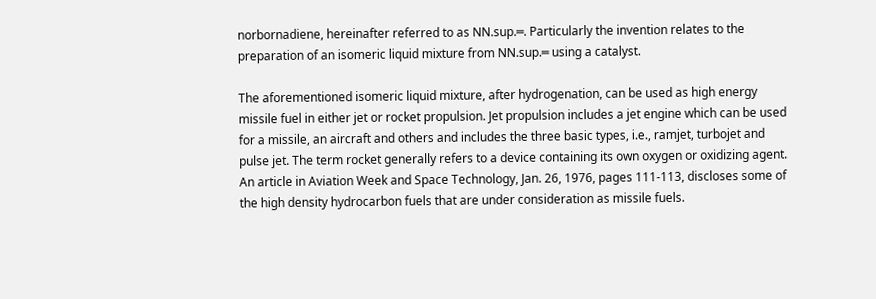norbornadiene, hereinafter referred to as NN.sup.═. Particularly the invention relates to the preparation of an isomeric liquid mixture from NN.sup.═ using a catalyst.

The aforementioned isomeric liquid mixture, after hydrogenation, can be used as high energy missile fuel in either jet or rocket propulsion. Jet propulsion includes a jet engine which can be used for a missile, an aircraft and others and includes the three basic types, i.e., ramjet, turbojet and pulse jet. The term rocket generally refers to a device containing its own oxygen or oxidizing agent. An article in Aviation Week and Space Technology, Jan. 26, 1976, pages 111-113, discloses some of the high density hydrocarbon fuels that are under consideration as missile fuels.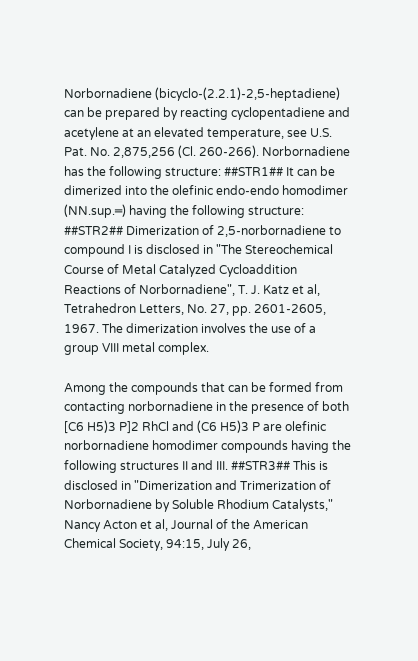Norbornadiene (bicyclo-(2.2.1)-2,5-heptadiene) can be prepared by reacting cyclopentadiene and acetylene at an elevated temperature, see U.S. Pat. No. 2,875,256 (Cl. 260-266). Norbornadiene has the following structure: ##STR1## It can be dimerized into the olefinic endo-endo homodimer (NN.sup.═) having the following structure: ##STR2## Dimerization of 2,5-norbornadiene to compound I is disclosed in "The Stereochemical Course of Metal Catalyzed Cycloaddition Reactions of Norbornadiene", T. J. Katz et al, Tetrahedron Letters, No. 27, pp. 2601-2605, 1967. The dimerization involves the use of a group VIII metal complex.

Among the compounds that can be formed from contacting norbornadiene in the presence of both [C6 H5)3 P]2 RhCl and (C6 H5)3 P are olefinic norbornadiene homodimer compounds having the following structures II and III. ##STR3## This is disclosed in "Dimerization and Trimerization of Norbornadiene by Soluble Rhodium Catalysts," Nancy Acton et al, Journal of the American Chemical Society, 94:15, July 26,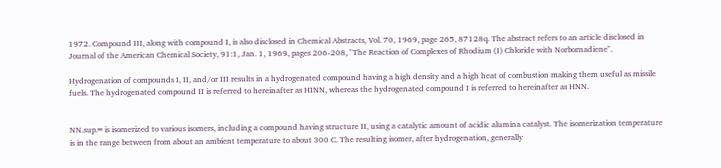1972. Compound III, along with compound I, is also disclosed in Chemical Abstracts, Vol. 70, 1969, page 265, 87128q. The abstract refers to an article disclosed in Journal of the American Chemical Society, 91:1, Jan. 1, 1969, pages 206-208, "The Reaction of Complexes of Rhodium (I) Chloride with Norbornadiene".

Hydrogenation of compounds I, II, and/or III results in a hydrogenated compound having a high density and a high heat of combustion making them useful as missile fuels. The hydrogenated compound II is referred to hereinafter as HINN, whereas the hydrogenated compound I is referred to hereinafter as HNN.


NN.sup.═ is isomerized to various isomers, including a compound having structure II, using a catalytic amount of acidic alumina catalyst. The isomerization temperature is in the range between from about an ambient temperature to about 300 C. The resulting isomer, after hydrogenation, generally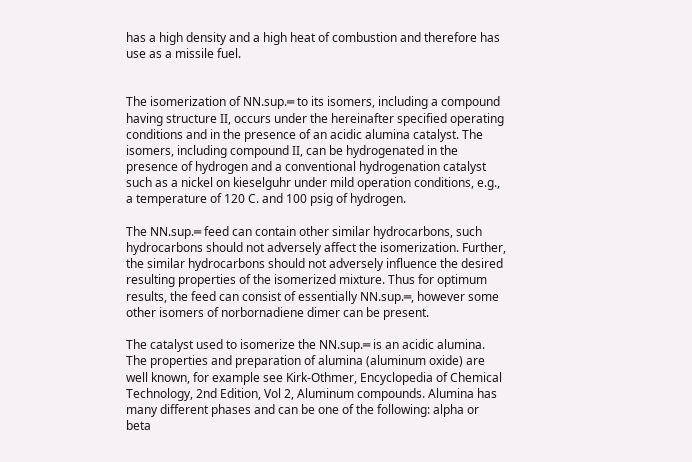has a high density and a high heat of combustion and therefore has use as a missile fuel.


The isomerization of NN.sup.═ to its isomers, including a compound having structure II, occurs under the hereinafter specified operating conditions and in the presence of an acidic alumina catalyst. The isomers, including compound II, can be hydrogenated in the presence of hydrogen and a conventional hydrogenation catalyst such as a nickel on kieselguhr under mild operation conditions, e.g., a temperature of 120 C. and 100 psig of hydrogen.

The NN.sup.═ feed can contain other similar hydrocarbons, such hydrocarbons should not adversely affect the isomerization. Further, the similar hydrocarbons should not adversely influence the desired resulting properties of the isomerized mixture. Thus for optimum results, the feed can consist of essentially NN.sup.═, however some other isomers of norbornadiene dimer can be present.

The catalyst used to isomerize the NN.sup.═ is an acidic alumina. The properties and preparation of alumina (aluminum oxide) are well known, for example see Kirk-Othmer, Encyclopedia of Chemical Technology, 2nd Edition, Vol 2, Aluminum compounds. Alumina has many different phases and can be one of the following: alpha or beta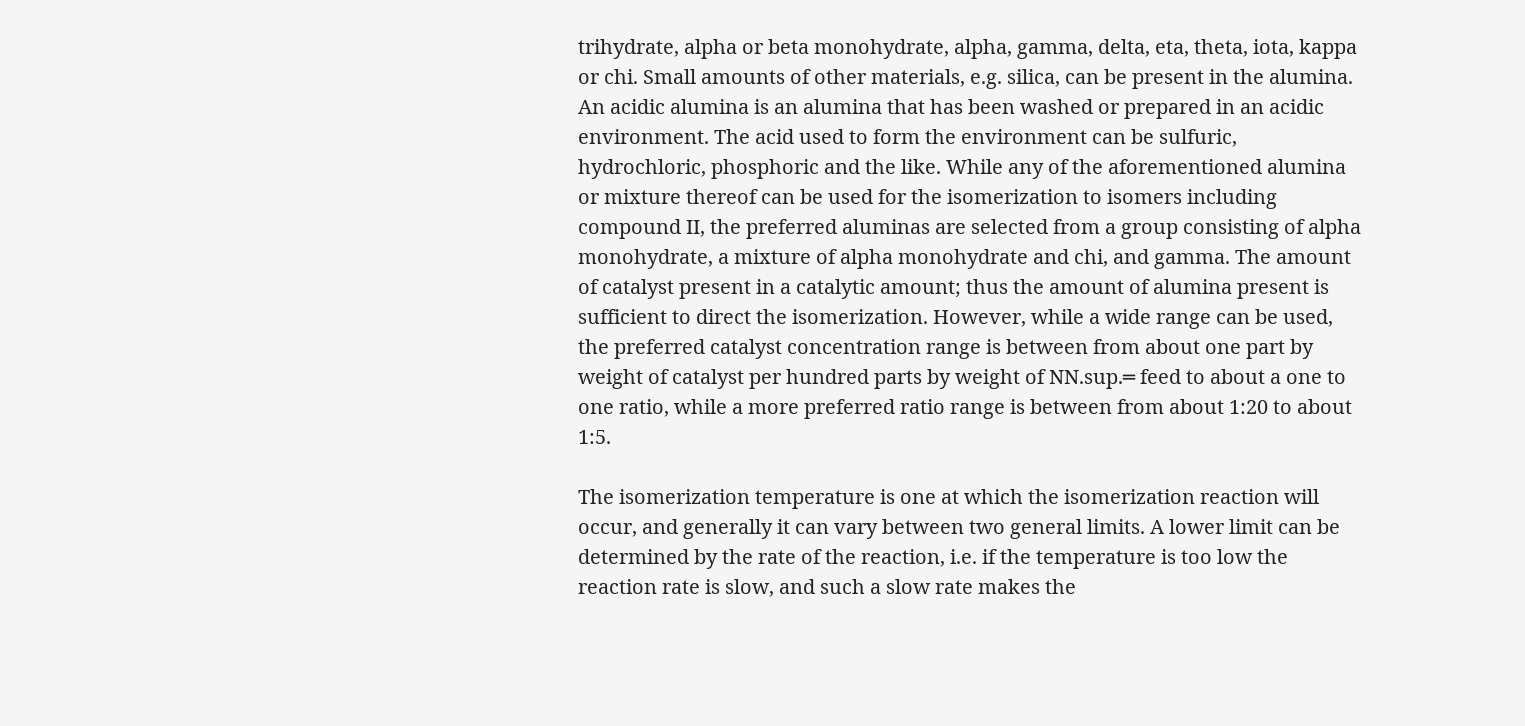trihydrate, alpha or beta monohydrate, alpha, gamma, delta, eta, theta, iota, kappa or chi. Small amounts of other materials, e.g. silica, can be present in the alumina. An acidic alumina is an alumina that has been washed or prepared in an acidic environment. The acid used to form the environment can be sulfuric, hydrochloric, phosphoric and the like. While any of the aforementioned alumina or mixture thereof can be used for the isomerization to isomers including compound II, the preferred aluminas are selected from a group consisting of alpha monohydrate, a mixture of alpha monohydrate and chi, and gamma. The amount of catalyst present in a catalytic amount; thus the amount of alumina present is sufficient to direct the isomerization. However, while a wide range can be used, the preferred catalyst concentration range is between from about one part by weight of catalyst per hundred parts by weight of NN.sup.═ feed to about a one to one ratio, while a more preferred ratio range is between from about 1:20 to about 1:5.

The isomerization temperature is one at which the isomerization reaction will occur, and generally it can vary between two general limits. A lower limit can be determined by the rate of the reaction, i.e. if the temperature is too low the reaction rate is slow, and such a slow rate makes the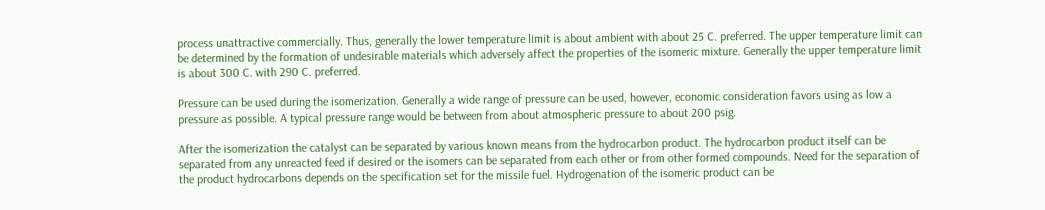process unattractive commercially. Thus, generally the lower temperature limit is about ambient with about 25 C. preferred. The upper temperature limit can be determined by the formation of undesirable materials which adversely affect the properties of the isomeric mixture. Generally the upper temperature limit is about 300 C. with 290 C. preferred.

Pressure can be used during the isomerization. Generally a wide range of pressure can be used, however, economic consideration favors using as low a pressure as possible. A typical pressure range would be between from about atmospheric pressure to about 200 psig.

After the isomerization the catalyst can be separated by various known means from the hydrocarbon product. The hydrocarbon product itself can be separated from any unreacted feed if desired or the isomers can be separated from each other or from other formed compounds. Need for the separation of the product hydrocarbons depends on the specification set for the missile fuel. Hydrogenation of the isomeric product can be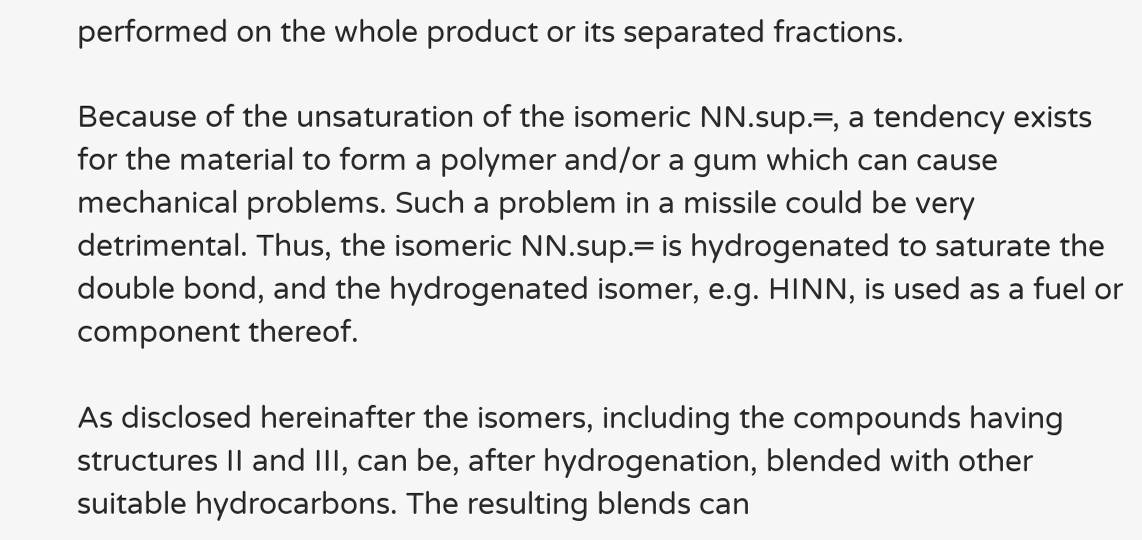performed on the whole product or its separated fractions.

Because of the unsaturation of the isomeric NN.sup.═, a tendency exists for the material to form a polymer and/or a gum which can cause mechanical problems. Such a problem in a missile could be very detrimental. Thus, the isomeric NN.sup.═ is hydrogenated to saturate the double bond, and the hydrogenated isomer, e.g. HINN, is used as a fuel or component thereof.

As disclosed hereinafter the isomers, including the compounds having structures II and III, can be, after hydrogenation, blended with other suitable hydrocarbons. The resulting blends can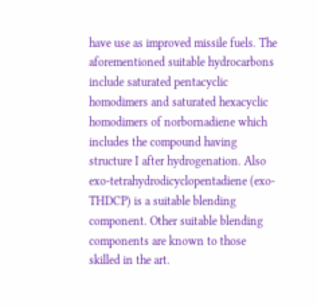have use as improved missile fuels. The aforementioned suitable hydrocarbons include saturated pentacyclic homodimers and saturated hexacyclic homodimers of norbornadiene which includes the compound having structure I after hydrogenation. Also exo-tetrahydrodicyclopentadiene (exo-THDCP) is a suitable blending component. Other suitable blending components are known to those skilled in the art.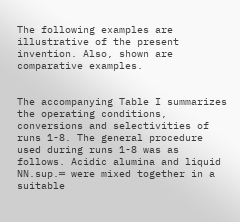The following examples are illustrative of the present invention. Also, shown are comparative examples.


The accompanying Table I summarizes the operating conditions, conversions and selectivities of runs 1-8. The general procedure used during runs 1-8 was as follows. Acidic alumina and liquid NN.sup.═ were mixed together in a suitable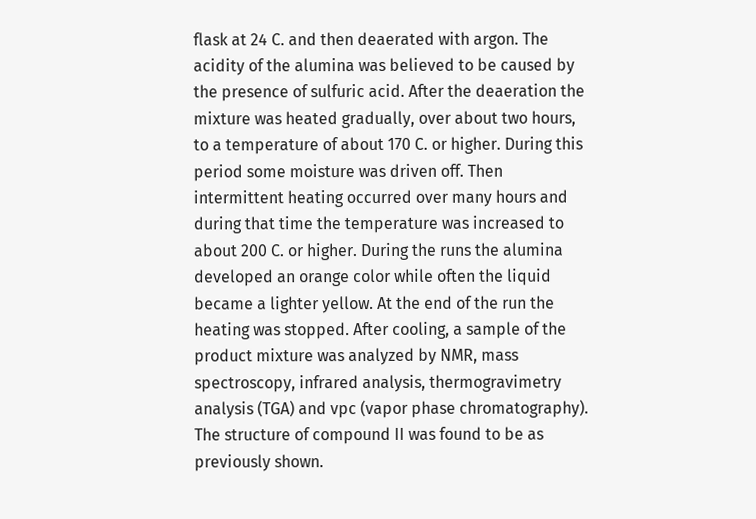flask at 24 C. and then deaerated with argon. The acidity of the alumina was believed to be caused by the presence of sulfuric acid. After the deaeration the mixture was heated gradually, over about two hours, to a temperature of about 170 C. or higher. During this period some moisture was driven off. Then intermittent heating occurred over many hours and during that time the temperature was increased to about 200 C. or higher. During the runs the alumina developed an orange color while often the liquid became a lighter yellow. At the end of the run the heating was stopped. After cooling, a sample of the product mixture was analyzed by NMR, mass spectroscopy, infrared analysis, thermogravimetry analysis (TGA) and vpc (vapor phase chromatography). The structure of compound II was found to be as previously shown.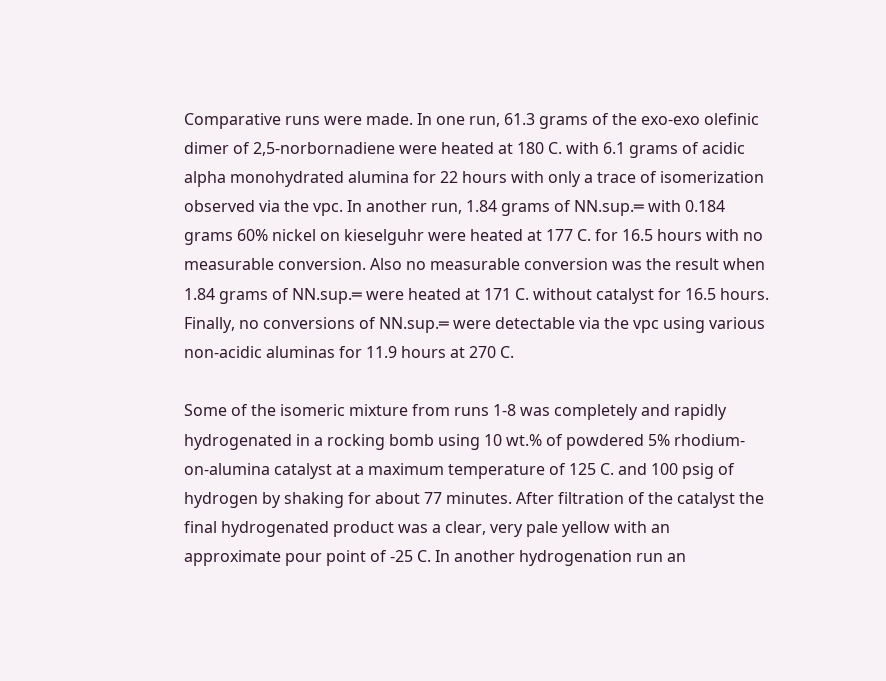Comparative runs were made. In one run, 61.3 grams of the exo-exo olefinic dimer of 2,5-norbornadiene were heated at 180 C. with 6.1 grams of acidic alpha monohydrated alumina for 22 hours with only a trace of isomerization observed via the vpc. In another run, 1.84 grams of NN.sup.═ with 0.184 grams 60% nickel on kieselguhr were heated at 177 C. for 16.5 hours with no measurable conversion. Also no measurable conversion was the result when 1.84 grams of NN.sup.═ were heated at 171 C. without catalyst for 16.5 hours. Finally, no conversions of NN.sup.═ were detectable via the vpc using various non-acidic aluminas for 11.9 hours at 270 C.

Some of the isomeric mixture from runs 1-8 was completely and rapidly hydrogenated in a rocking bomb using 10 wt.% of powdered 5% rhodium-on-alumina catalyst at a maximum temperature of 125 C. and 100 psig of hydrogen by shaking for about 77 minutes. After filtration of the catalyst the final hydrogenated product was a clear, very pale yellow with an approximate pour point of -25 C. In another hydrogenation run an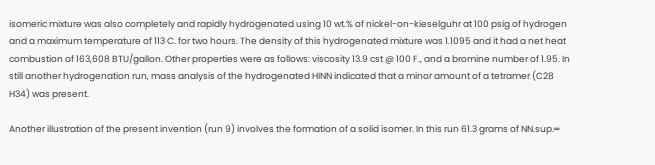isomeric mixture was also completely and rapidly hydrogenated using 10 wt.% of nickel-on-kieselguhr at 100 psig of hydrogen and a maximum temperature of 113 C. for two hours. The density of this hydrogenated mixture was 1.1095 and it had a net heat combustion of 163,608 BTU/gallon. Other properties were as follows: viscosity 13.9 cst @ 100 F., and a bromine number of 1.95. In still another hydrogenation run, mass analysis of the hydrogenated HINN indicated that a minor amount of a tetramer (C28 H34) was present.

Another illustration of the present invention (run 9) involves the formation of a solid isomer. In this run 61.3 grams of NN.sup.═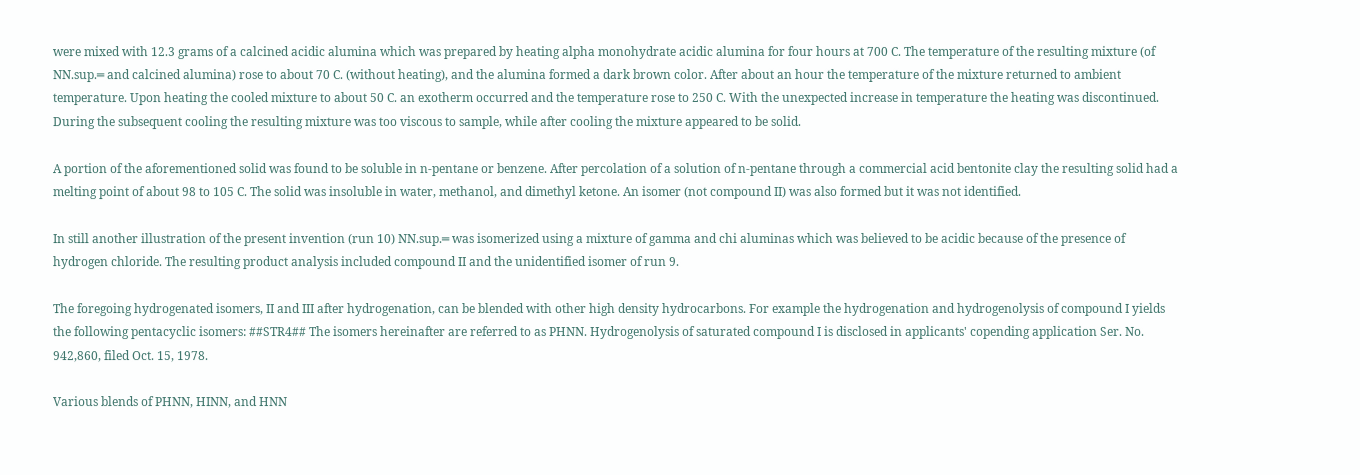were mixed with 12.3 grams of a calcined acidic alumina which was prepared by heating alpha monohydrate acidic alumina for four hours at 700 C. The temperature of the resulting mixture (of NN.sup.═ and calcined alumina) rose to about 70 C. (without heating), and the alumina formed a dark brown color. After about an hour the temperature of the mixture returned to ambient temperature. Upon heating the cooled mixture to about 50 C. an exotherm occurred and the temperature rose to 250 C. With the unexpected increase in temperature the heating was discontinued. During the subsequent cooling the resulting mixture was too viscous to sample, while after cooling the mixture appeared to be solid.

A portion of the aforementioned solid was found to be soluble in n-pentane or benzene. After percolation of a solution of n-pentane through a commercial acid bentonite clay the resulting solid had a melting point of about 98 to 105 C. The solid was insoluble in water, methanol, and dimethyl ketone. An isomer (not compound II) was also formed but it was not identified.

In still another illustration of the present invention (run 10) NN.sup.═ was isomerized using a mixture of gamma and chi aluminas which was believed to be acidic because of the presence of hydrogen chloride. The resulting product analysis included compound II and the unidentified isomer of run 9.

The foregoing hydrogenated isomers, II and III after hydrogenation, can be blended with other high density hydrocarbons. For example the hydrogenation and hydrogenolysis of compound I yields the following pentacyclic isomers: ##STR4## The isomers hereinafter are referred to as PHNN. Hydrogenolysis of saturated compound I is disclosed in applicants' copending application Ser. No. 942,860, filed Oct. 15, 1978.

Various blends of PHNN, HINN, and HNN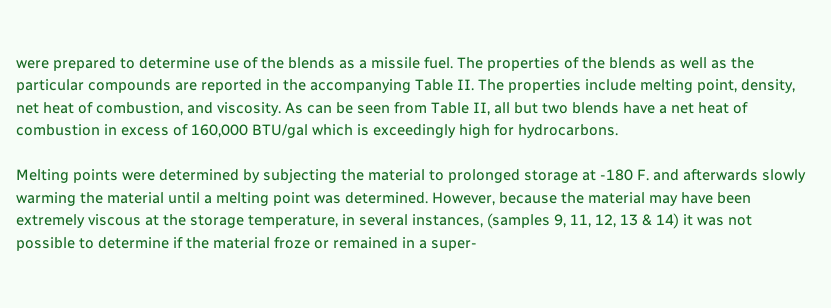were prepared to determine use of the blends as a missile fuel. The properties of the blends as well as the particular compounds are reported in the accompanying Table II. The properties include melting point, density, net heat of combustion, and viscosity. As can be seen from Table II, all but two blends have a net heat of combustion in excess of 160,000 BTU/gal which is exceedingly high for hydrocarbons.

Melting points were determined by subjecting the material to prolonged storage at -180 F. and afterwards slowly warming the material until a melting point was determined. However, because the material may have been extremely viscous at the storage temperature, in several instances, (samples 9, 11, 12, 13 & 14) it was not possible to determine if the material froze or remained in a super-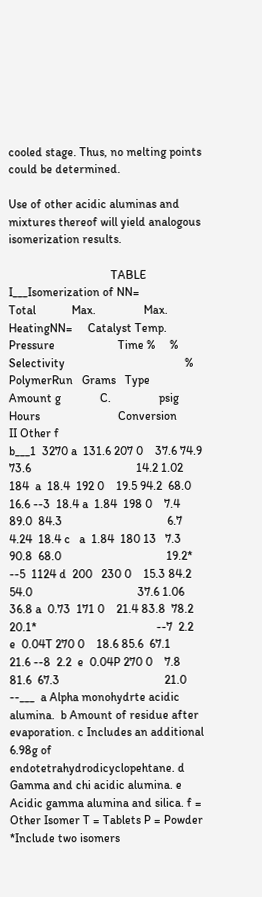cooled stage. Thus, no melting points could be determined.

Use of other acidic aluminas and mixtures thereof will yield analogous isomerization results.

                                  TABLE I___Isomerization of NN=                     Total            Max.                Max. HeatingNN=     Catalyst Temp.                Pressure                     Time %     % Selectivity                                        % PolymerRun   Grams   Type      Amount g             C.                psig Hours                          Conversion                                II Other f                                        b___1  3270 a  131.6 207 0    37.6 74.9  73.6                                   14.2 1.02  184  a  18.4  192 0    19.5 94.2  68.0                                   16.6 --3  18.4 a  1.84  198 0    7.4  89.0  84.3                                   6.7  4.24  18.4 c   a  1.84  180 13   7.3  90.8  68.0                                   19.2*                                        --5  1124 d  200   230 0    15.3 84.2  54.0                                   37.6 1.06  36.8 a  0.73  171 0    21.4 83.8  78.2                                   20.1*                                        --7  2.2  e  0.04T 270 0    18.6 85.6  67.1                                   21.6 --8  2.2  e  0.04P 270 0    7.8  81.6  67.3                                   21.0 --___  a Alpha monohydrte acidic alumina.  b Amount of residue after evaporation. c Includes an additional 6.98g of endotetrahydrodicyclopehtane. d Gamma and chi acidic alumina. e Acidic gamma alumina and silica. f = Other Isomer T = Tablets P = Powder *Include two isomers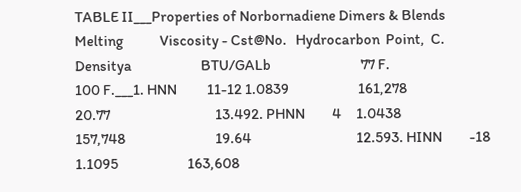TABLE II___Properties of Norbornadiene Dimers & Blends           Melting            Viscosity - Cst@No.   Hydrocarbon  Point,  C.                 Densitya                       BTU/GALb                              77 F.                                   100 F.___1. HNN          11-12 1.0839                       161,278                              20.77                                   13.492. PHNN         4     1.0438                       157,748                              19.64                                   12.593. HINN         -18   1.1095                       163,608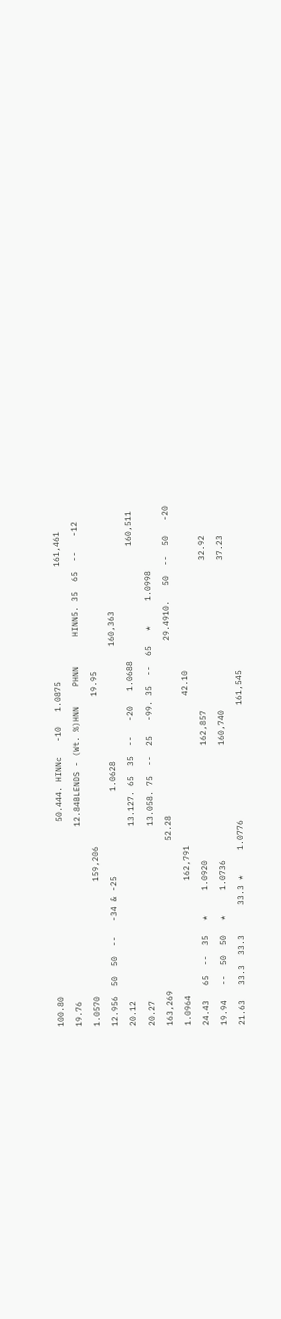100.80                                   50.444. HINNc   -10   1.0875                       161,461                              19.76                                   12.84BLENDS - (Wt. %)HNN    PHNN      HINN5. 35  65  --   -12   1.0570                       159,206                              19.95                                   12.956  50  50  --   -34 & -25                 1.0628                       160,363                              20.12                                   13.127. 65  35  --   -20   1.0688                       160,511                              20.27                                   13.058. 75  --  25   -99. 35  --  65   *     1.0998                       163,269                              52.28                                   29.4910.   50  --  50   -20   1.0964                       162,791                              42.10                                   24.43   65  --  35   *     1.0920                       162,857                              32.92                                   19.94   --  50  50   *     1.0736                       160,740                              37.23                                   21.63   33.3  33.3      33.3 *     1.0776                       161,545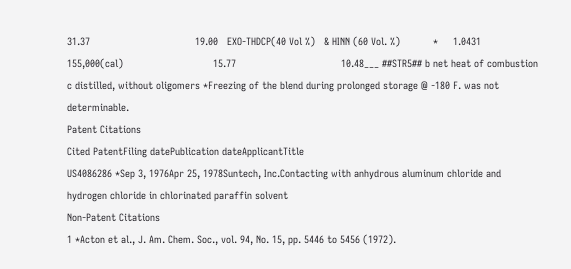31.37                                   19.00   EXO-THDCP(40 Vol %)   & HINN (60 Vol. %)           *     1.0431                       155,000(cal)                              15.77                                   10.48___ ##STR5## b net heat of combustion c distilled, without oligomers *Freezing of the blend during prolonged storage @ -180 F. was not determinable.
Patent Citations
Cited PatentFiling datePublication dateApplicantTitle
US4086286 *Sep 3, 1976Apr 25, 1978Suntech, Inc.Contacting with anhydrous aluminum chloride and hydrogen chloride in chlorinated paraffin solvent
Non-Patent Citations
1 *Acton et al., J. Am. Chem. Soc., vol. 94, No. 15, pp. 5446 to 5456 (1972).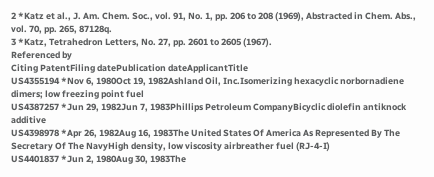2 *Katz et al., J. Am. Chem. Soc., vol. 91, No. 1, pp. 206 to 208 (1969), Abstracted in Chem. Abs., vol. 70, pp. 265, 87128q.
3 *Katz, Tetrahedron Letters, No. 27, pp. 2601 to 2605 (1967).
Referenced by
Citing PatentFiling datePublication dateApplicantTitle
US4355194 *Nov 6, 1980Oct 19, 1982Ashland Oil, Inc.Isomerizing hexacyclic norbornadiene dimers; low freezing point fuel
US4387257 *Jun 29, 1982Jun 7, 1983Phillips Petroleum CompanyBicyclic diolefin antiknock additive
US4398978 *Apr 26, 1982Aug 16, 1983The United States Of America As Represented By The Secretary Of The NavyHigh density, low viscosity airbreather fuel (RJ-4-I)
US4401837 *Jun 2, 1980Aug 30, 1983The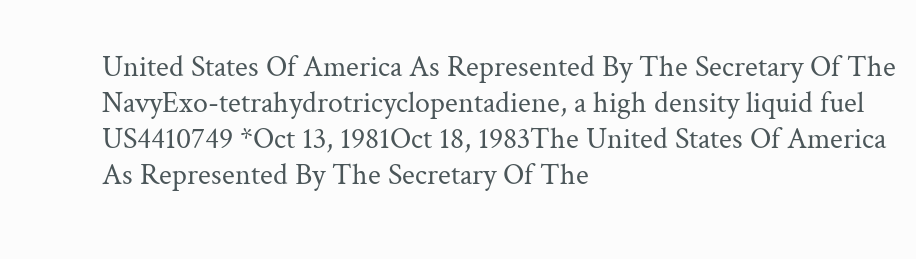United States Of America As Represented By The Secretary Of The NavyExo-tetrahydrotricyclopentadiene, a high density liquid fuel
US4410749 *Oct 13, 1981Oct 18, 1983The United States Of America As Represented By The Secretary Of The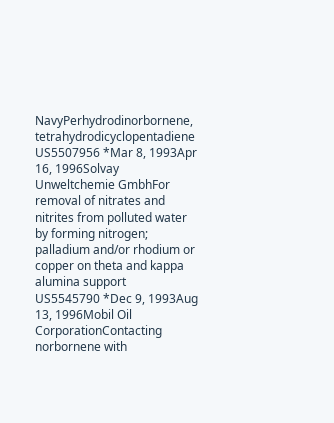NavyPerhydrodinorbornene, tetrahydrodicyclopentadiene
US5507956 *Mar 8, 1993Apr 16, 1996Solvay Unweltchemie GmbhFor removal of nitrates and nitrites from polluted water by forming nitrogen; palladium and/or rhodium or copper on theta and kappa alumina support
US5545790 *Dec 9, 1993Aug 13, 1996Mobil Oil CorporationContacting norbornene with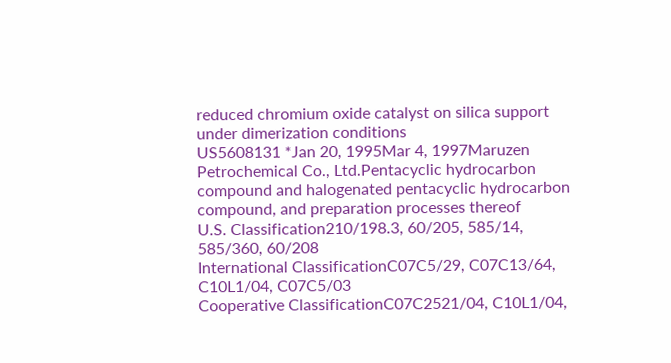reduced chromium oxide catalyst on silica support under dimerization conditions
US5608131 *Jan 20, 1995Mar 4, 1997Maruzen Petrochemical Co., Ltd.Pentacyclic hydrocarbon compound and halogenated pentacyclic hydrocarbon compound, and preparation processes thereof
U.S. Classification210/198.3, 60/205, 585/14, 585/360, 60/208
International ClassificationC07C5/29, C07C13/64, C10L1/04, C07C5/03
Cooperative ClassificationC07C2521/04, C10L1/04,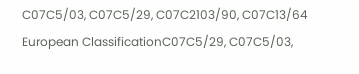C07C5/03, C07C5/29, C07C2103/90, C07C13/64
European ClassificationC07C5/29, C07C5/03,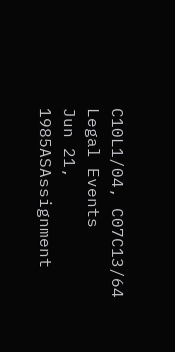C10L1/04, C07C13/64
Legal Events
Jun 21, 1985ASAssignment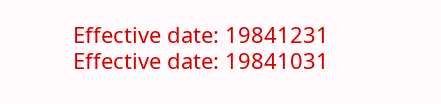Effective date: 19841231
Effective date: 19841031